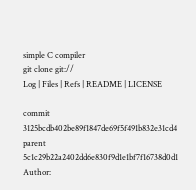simple C compiler
git clone git://
Log | Files | Refs | README | LICENSE

commit 3125bcdb402be89f1847de69f5f491b832e31cd4
parent 5c1c29b22a2402dd6e830f9d1e1bf7f16738d0d1
Author: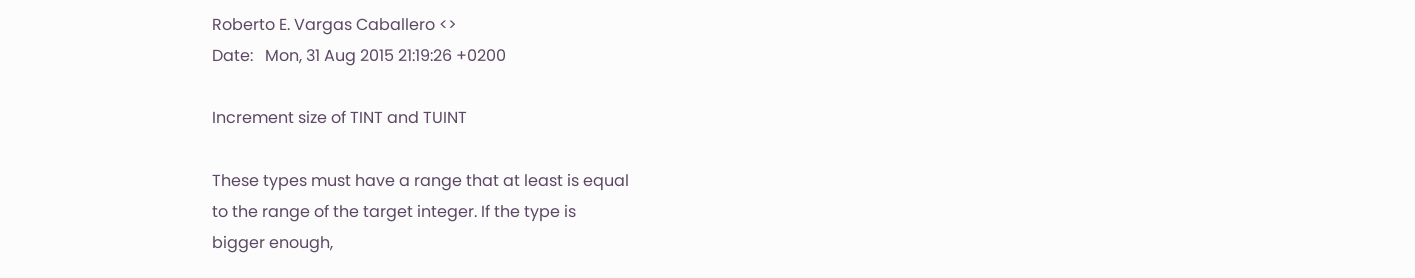Roberto E. Vargas Caballero <>
Date:   Mon, 31 Aug 2015 21:19:26 +0200

Increment size of TINT and TUINT

These types must have a range that at least is equal
to the range of the target integer. If the type is
bigger enough,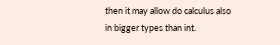then it may allow do calculus also
in bigger types than int.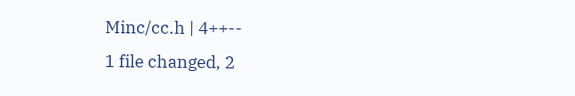Minc/cc.h | 4++--
1 file changed, 2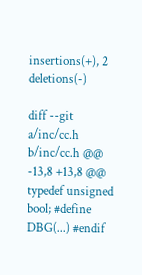insertions(+), 2 deletions(-)

diff --git a/inc/cc.h b/inc/cc.h @@ -13,8 +13,8 @@ typedef unsigned bool; #define DBG(...) #endif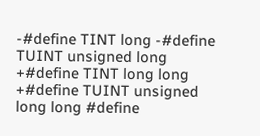-#define TINT long -#define TUINT unsigned long +#define TINT long long +#define TUINT unsigned long long #define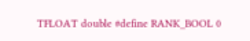TFLOAT double #define RANK_BOOL 0